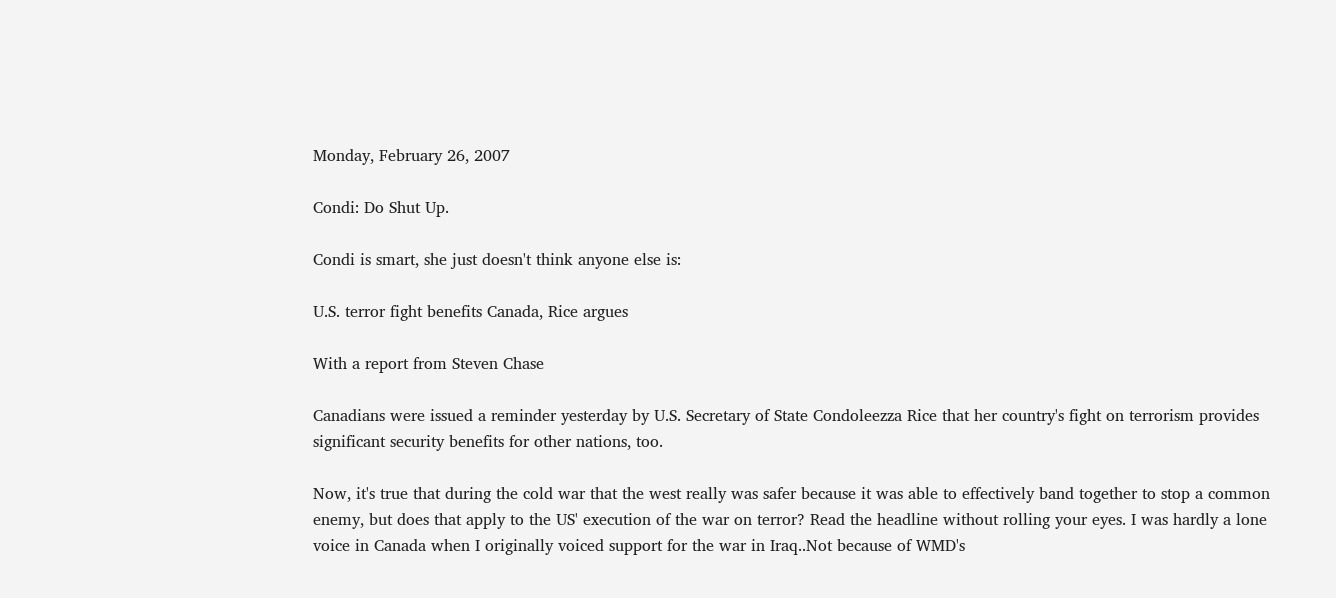Monday, February 26, 2007

Condi: Do Shut Up.

Condi is smart, she just doesn't think anyone else is:

U.S. terror fight benefits Canada, Rice argues

With a report from Steven Chase

Canadians were issued a reminder yesterday by U.S. Secretary of State Condoleezza Rice that her country's fight on terrorism provides significant security benefits for other nations, too.

Now, it's true that during the cold war that the west really was safer because it was able to effectively band together to stop a common enemy, but does that apply to the US' execution of the war on terror? Read the headline without rolling your eyes. I was hardly a lone voice in Canada when I originally voiced support for the war in Iraq..Not because of WMD's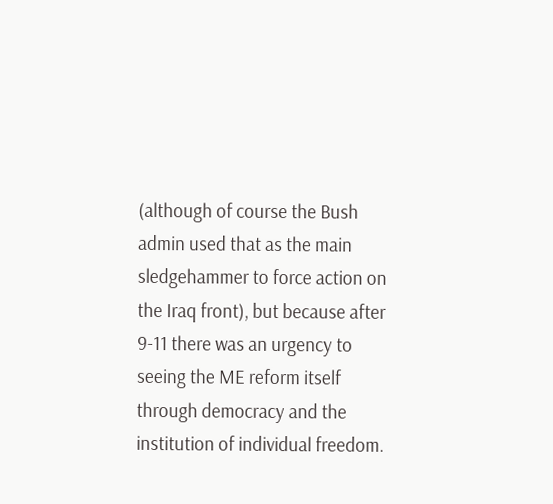(although of course the Bush admin used that as the main sledgehammer to force action on the Iraq front), but because after 9-11 there was an urgency to seeing the ME reform itself through democracy and the institution of individual freedom.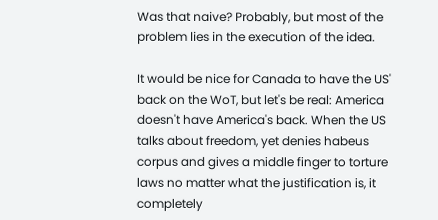Was that naive? Probably, but most of the problem lies in the execution of the idea.

It would be nice for Canada to have the US' back on the WoT, but let's be real: America doesn't have America's back. When the US talks about freedom, yet denies habeus corpus and gives a middle finger to torture laws no matter what the justification is, it completely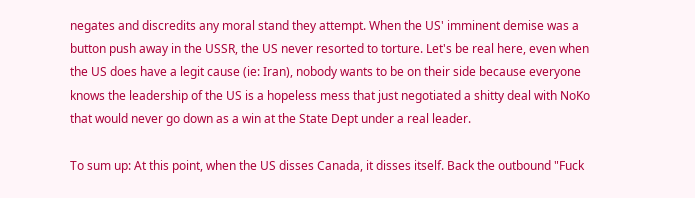negates and discredits any moral stand they attempt. When the US' imminent demise was a button push away in the USSR, the US never resorted to torture. Let's be real here, even when the US does have a legit cause (ie: Iran), nobody wants to be on their side because everyone knows the leadership of the US is a hopeless mess that just negotiated a shitty deal with NoKo that would never go down as a win at the State Dept under a real leader.

To sum up: At this point, when the US disses Canada, it disses itself. Back the outbound "Fuck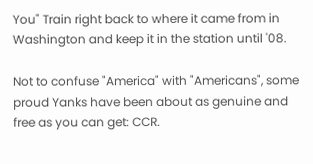You" Train right back to where it came from in Washington and keep it in the station until '08.

Not to confuse "America" with "Americans", some proud Yanks have been about as genuine and free as you can get: CCR.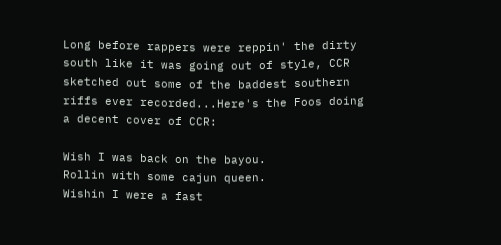Long before rappers were reppin' the dirty south like it was going out of style, CCR sketched out some of the baddest southern riffs ever recorded...Here's the Foos doing a decent cover of CCR:

Wish I was back on the bayou.
Rollin with some cajun queen.
Wishin I were a fast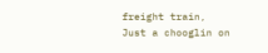freight train,
Just a chooglin on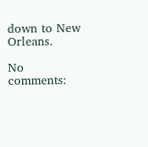down to New Orleans.

No comments: